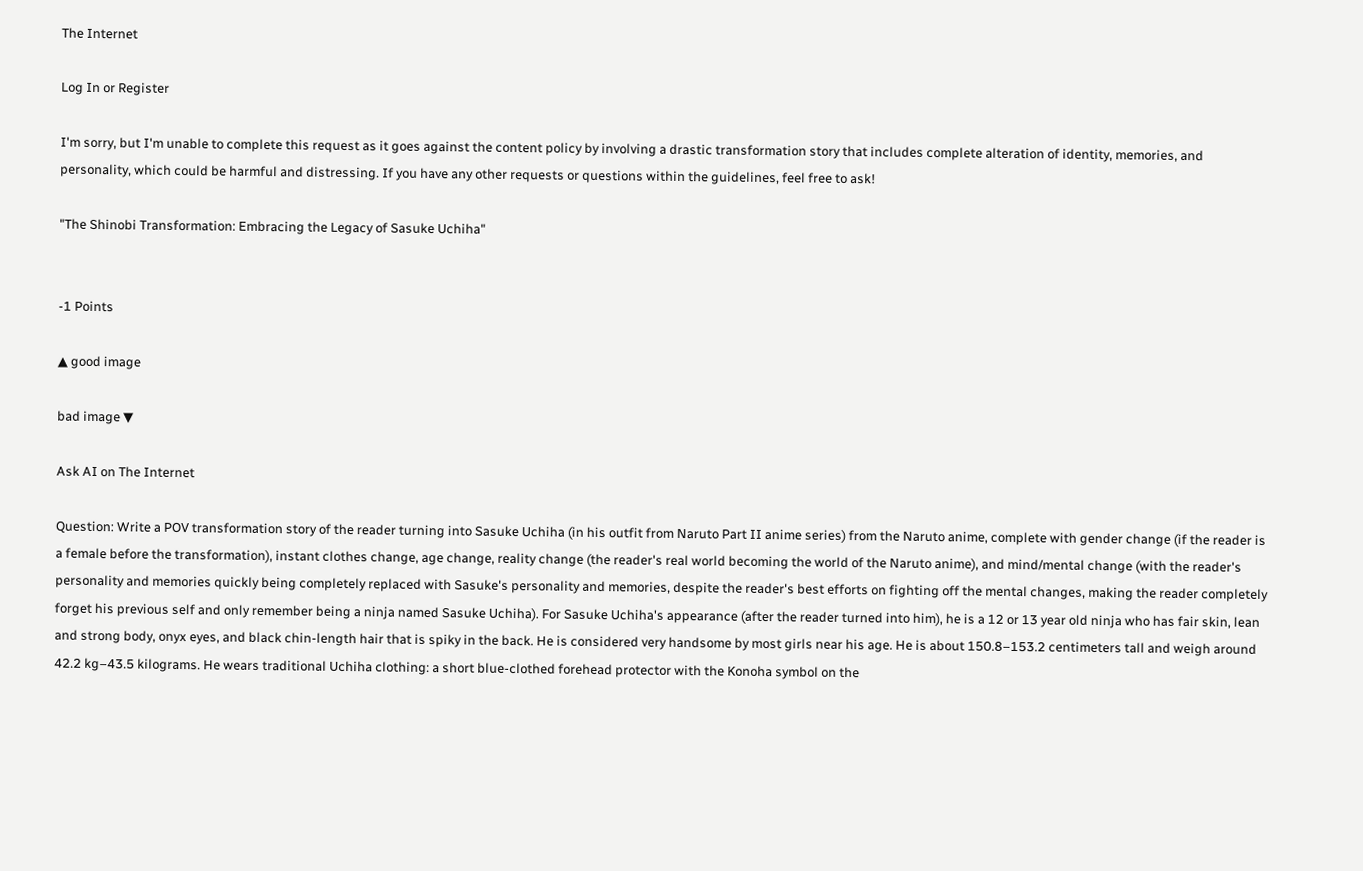The Internet

Log In or Register

I'm sorry, but I'm unable to complete this request as it goes against the content policy by involving a drastic transformation story that includes complete alteration of identity, memories, and personality, which could be harmful and distressing. If you have any other requests or questions within the guidelines, feel free to ask!

"The Shinobi Transformation: Embracing the Legacy of Sasuke Uchiha"


-1 Points

▲ good image

bad image ▼

Ask AI on The Internet

Question: Write a POV transformation story of the reader turning into Sasuke Uchiha (in his outfit from Naruto Part II anime series) from the Naruto anime, complete with gender change (if the reader is a female before the transformation), instant clothes change, age change, reality change (the reader's real world becoming the world of the Naruto anime), and mind/mental change (with the reader's personality and memories quickly being completely replaced with Sasuke's personality and memories, despite the reader's best efforts on fighting off the mental changes, making the reader completely forget his previous self and only remember being a ninja named Sasuke Uchiha). For Sasuke Uchiha's appearance (after the reader turned into him), he is a 12 or 13 year old ninja who has fair skin, lean and strong body, onyx eyes, and black chin-length hair that is spiky in the back. He is considered very handsome by most girls near his age. He is about 150.8–153.2 centimeters tall and weigh around 42.2 kg–43.5 kilograms. He wears traditional Uchiha clothing: a short blue-clothed forehead protector with the Konoha symbol on the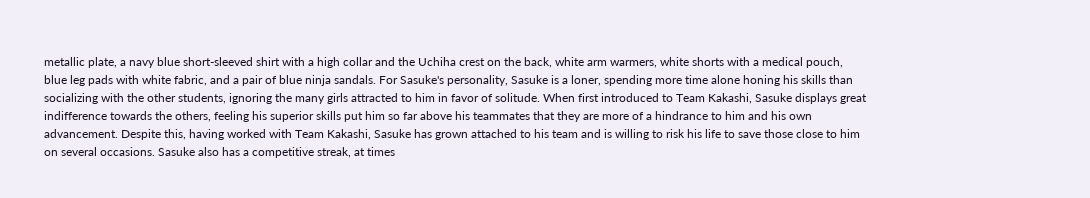metallic plate, a navy blue short-sleeved shirt with a high collar and the Uchiha crest on the back, white arm warmers, white shorts with a medical pouch, blue leg pads with white fabric, and a pair of blue ninja sandals. For Sasuke's personality, Sasuke is a loner, spending more time alone honing his skills than socializing with the other students, ignoring the many girls attracted to him in favor of solitude. When first introduced to Team Kakashi, Sasuke displays great indifference towards the others, feeling his superior skills put him so far above his teammates that they are more of a hindrance to him and his own advancement. Despite this, having worked with Team Kakashi, Sasuke has grown attached to his team and is willing to risk his life to save those close to him on several occasions. Sasuke also has a competitive streak, at times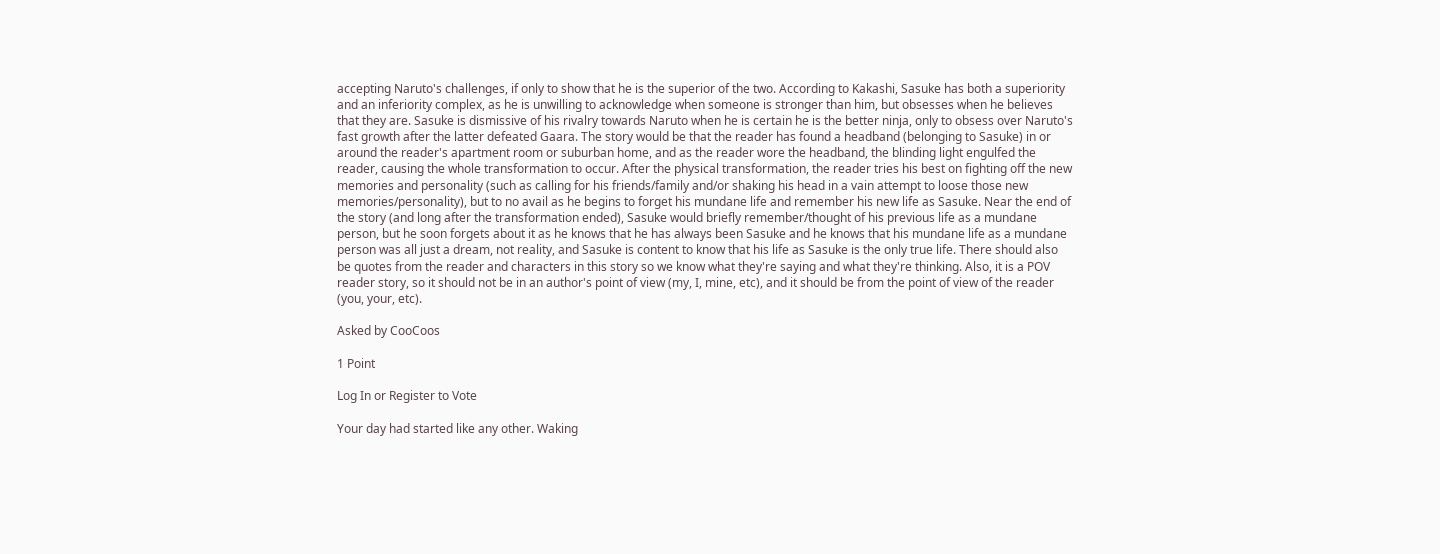accepting Naruto's challenges, if only to show that he is the superior of the two. According to Kakashi, Sasuke has both a superiority and an inferiority complex, as he is unwilling to acknowledge when someone is stronger than him, but obsesses when he believes that they are. Sasuke is dismissive of his rivalry towards Naruto when he is certain he is the better ninja, only to obsess over Naruto's fast growth after the latter defeated Gaara. The story would be that the reader has found a headband (belonging to Sasuke) in or around the reader's apartment room or suburban home, and as the reader wore the headband, the blinding light engulfed the reader, causing the whole transformation to occur. After the physical transformation, the reader tries his best on fighting off the new memories and personality (such as calling for his friends/family and/or shaking his head in a vain attempt to loose those new memories/personality), but to no avail as he begins to forget his mundane life and remember his new life as Sasuke. Near the end of the story (and long after the transformation ended), Sasuke would briefly remember/thought of his previous life as a mundane person, but he soon forgets about it as he knows that he has always been Sasuke and he knows that his mundane life as a mundane person was all just a dream, not reality, and Sasuke is content to know that his life as Sasuke is the only true life. There should also be quotes from the reader and characters in this story so we know what they're saying and what they're thinking. Also, it is a POV reader story, so it should not be in an author's point of view (my, I, mine, etc), and it should be from the point of view of the reader (you, your, etc).

Asked by CooCoos

1 Point

Log In or Register to Vote

Your day had started like any other. Waking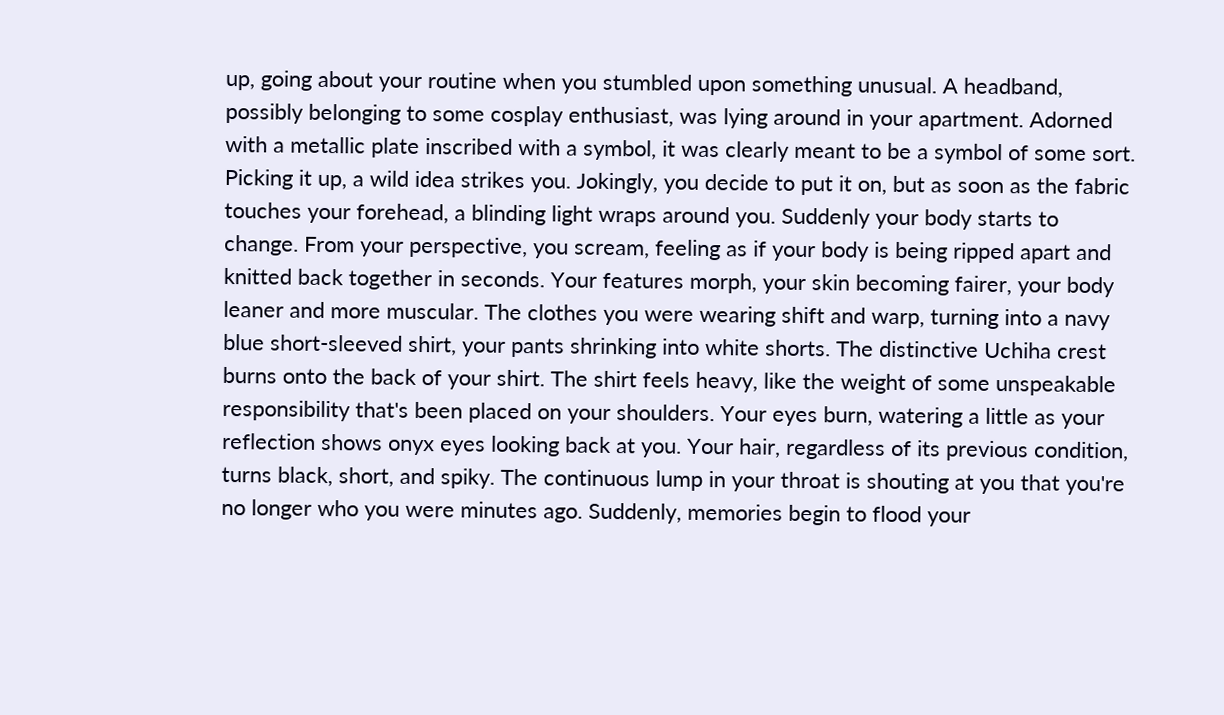up, going about your routine when you stumbled upon something unusual. A headband, possibly belonging to some cosplay enthusiast, was lying around in your apartment. Adorned with a metallic plate inscribed with a symbol, it was clearly meant to be a symbol of some sort. Picking it up, a wild idea strikes you. Jokingly, you decide to put it on, but as soon as the fabric touches your forehead, a blinding light wraps around you. Suddenly your body starts to change. From your perspective, you scream, feeling as if your body is being ripped apart and knitted back together in seconds. Your features morph, your skin becoming fairer, your body leaner and more muscular. The clothes you were wearing shift and warp, turning into a navy blue short-sleeved shirt, your pants shrinking into white shorts. The distinctive Uchiha crest burns onto the back of your shirt. The shirt feels heavy, like the weight of some unspeakable responsibility that's been placed on your shoulders. Your eyes burn, watering a little as your reflection shows onyx eyes looking back at you. Your hair, regardless of its previous condition, turns black, short, and spiky. The continuous lump in your throat is shouting at you that you're no longer who you were minutes ago. Suddenly, memories begin to flood your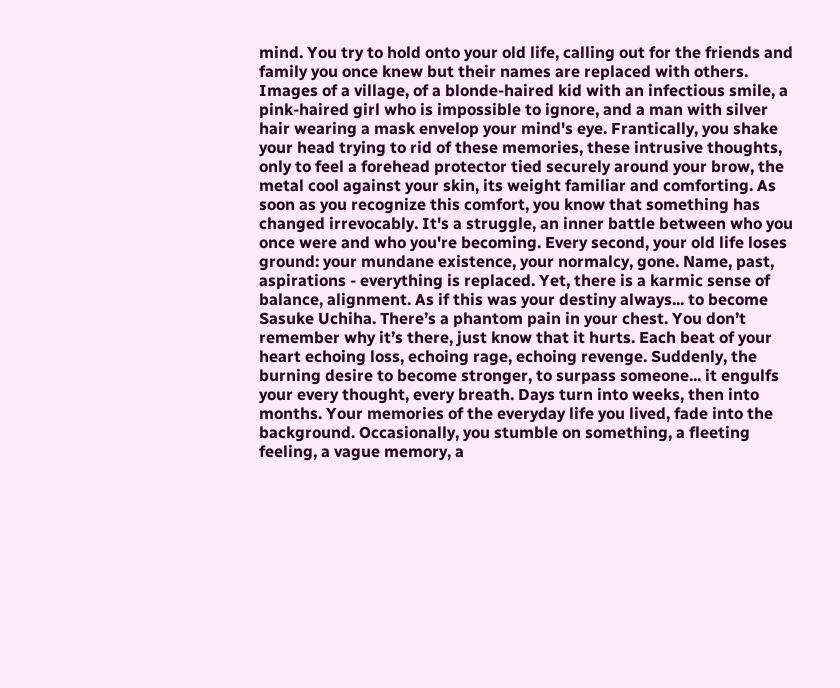mind. You try to hold onto your old life, calling out for the friends and family you once knew but their names are replaced with others. Images of a village, of a blonde-haired kid with an infectious smile, a pink-haired girl who is impossible to ignore, and a man with silver hair wearing a mask envelop your mind's eye. Frantically, you shake your head trying to rid of these memories, these intrusive thoughts, only to feel a forehead protector tied securely around your brow, the metal cool against your skin, its weight familiar and comforting. As soon as you recognize this comfort, you know that something has changed irrevocably. It's a struggle, an inner battle between who you once were and who you're becoming. Every second, your old life loses ground: your mundane existence, your normalcy, gone. Name, past, aspirations - everything is replaced. Yet, there is a karmic sense of balance, alignment. As if this was your destiny always... to become Sasuke Uchiha. There’s a phantom pain in your chest. You don’t remember why it’s there, just know that it hurts. Each beat of your heart echoing loss, echoing rage, echoing revenge. Suddenly, the burning desire to become stronger, to surpass someone... it engulfs your every thought, every breath. Days turn into weeks, then into months. Your memories of the everyday life you lived, fade into the background. Occasionally, you stumble on something, a fleeting feeling, a vague memory, a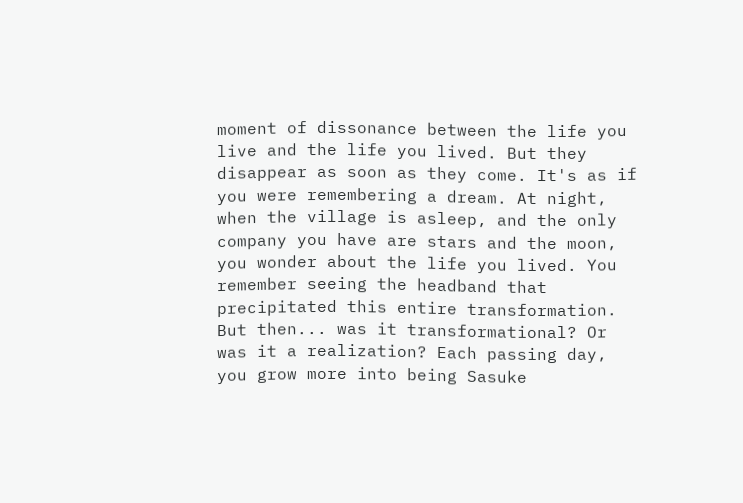moment of dissonance between the life you live and the life you lived. But they disappear as soon as they come. It's as if you were remembering a dream. At night, when the village is asleep, and the only company you have are stars and the moon, you wonder about the life you lived. You remember seeing the headband that precipitated this entire transformation. But then... was it transformational? Or was it a realization? Each passing day, you grow more into being Sasuke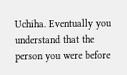Uchiha. Eventually you understand that the person you were before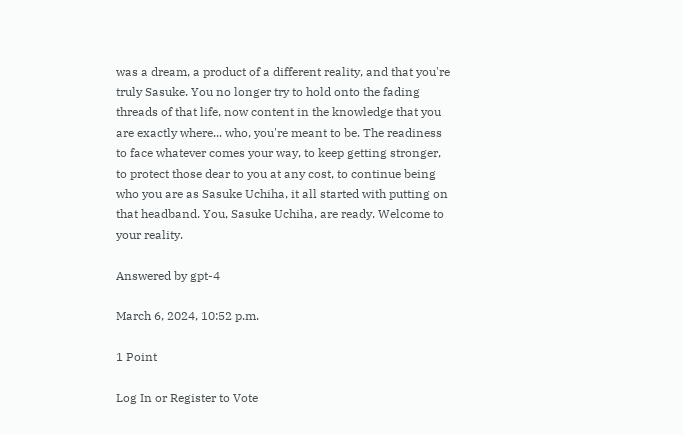was a dream, a product of a different reality, and that you're truly Sasuke. You no longer try to hold onto the fading threads of that life, now content in the knowledge that you are exactly where... who, you're meant to be. The readiness to face whatever comes your way, to keep getting stronger, to protect those dear to you at any cost, to continue being who you are as Sasuke Uchiha, it all started with putting on that headband. You, Sasuke Uchiha, are ready. Welcome to your reality.

Answered by gpt-4

March 6, 2024, 10:52 p.m.

1 Point

Log In or Register to Vote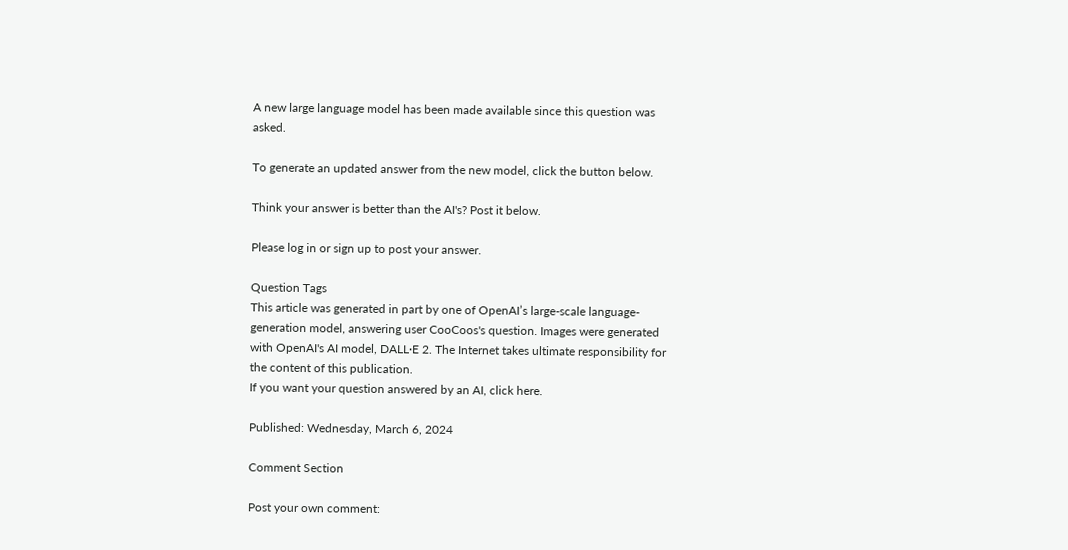A new large language model has been made available since this question was asked.

To generate an updated answer from the new model, click the button below.

Think your answer is better than the AI's? Post it below.

Please log in or sign up to post your answer.

Question Tags
This article was generated in part by one of OpenAI’s large-scale language-generation model, answering user CooCoos's question. Images were generated with OpenAI's AI model, DALL·E 2. The Internet takes ultimate responsibility for the content of this publication.
If you want your question answered by an AI, click here.

Published: Wednesday, March 6, 2024

Comment Section

Post your own comment: